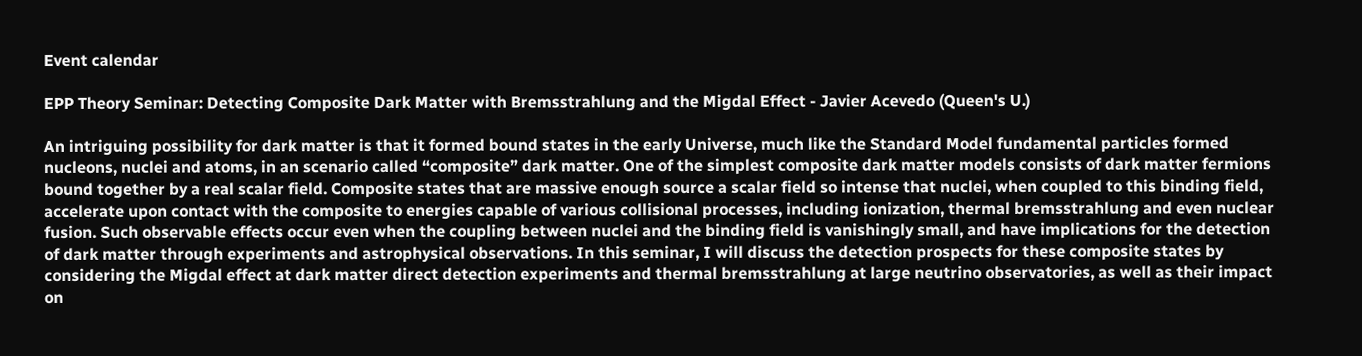Event calendar

EPP Theory Seminar: Detecting Composite Dark Matter with Bremsstrahlung and the Migdal Effect - Javier Acevedo (Queen's U.)

An intriguing possibility for dark matter is that it formed bound states in the early Universe, much like the Standard Model fundamental particles formed nucleons, nuclei and atoms, in an scenario called “composite” dark matter. One of the simplest composite dark matter models consists of dark matter fermions bound together by a real scalar field. Composite states that are massive enough source a scalar field so intense that nuclei, when coupled to this binding field, accelerate upon contact with the composite to energies capable of various collisional processes, including ionization, thermal bremsstrahlung and even nuclear fusion. Such observable effects occur even when the coupling between nuclei and the binding field is vanishingly small, and have implications for the detection of dark matter through experiments and astrophysical observations. In this seminar, I will discuss the detection prospects for these composite states by considering the Migdal effect at dark matter direct detection experiments and thermal bremsstrahlung at large neutrino observatories, as well as their impact on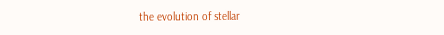the evolution of stellar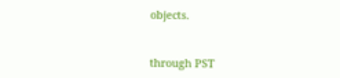objects.


through PST